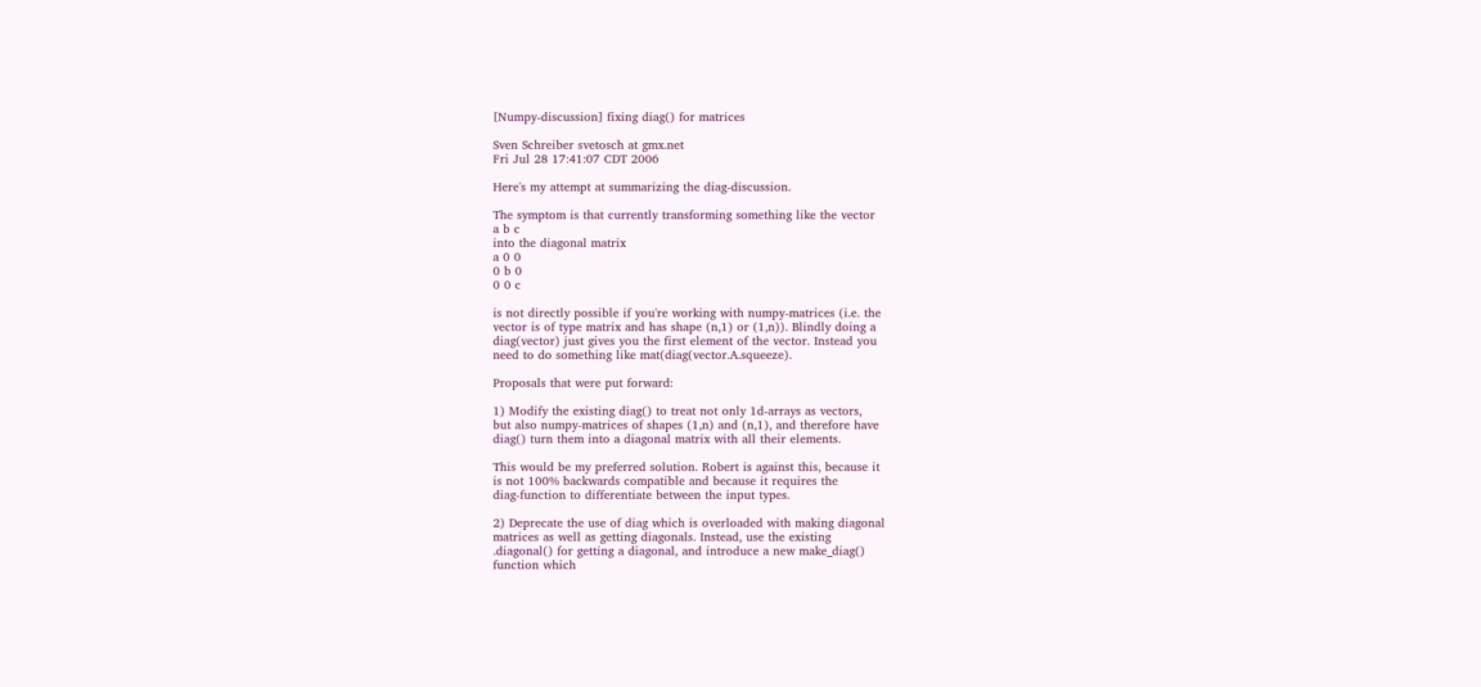[Numpy-discussion] fixing diag() for matrices

Sven Schreiber svetosch at gmx.net
Fri Jul 28 17:41:07 CDT 2006

Here's my attempt at summarizing the diag-discussion.

The symptom is that currently transforming something like the vector
a b c
into the diagonal matrix
a 0 0
0 b 0
0 0 c

is not directly possible if you're working with numpy-matrices (i.e. the
vector is of type matrix and has shape (n,1) or (1,n)). Blindly doing a
diag(vector) just gives you the first element of the vector. Instead you
need to do something like mat(diag(vector.A.squeeze).

Proposals that were put forward:

1) Modify the existing diag() to treat not only 1d-arrays as vectors,
but also numpy-matrices of shapes (1,n) and (n,1), and therefore have
diag() turn them into a diagonal matrix with all their elements.

This would be my preferred solution. Robert is against this, because it
is not 100% backwards compatible and because it requires the
diag-function to differentiate between the input types.

2) Deprecate the use of diag which is overloaded with making diagonal
matrices as well as getting diagonals. Instead, use the existing
.diagonal() for getting a diagonal, and introduce a new make_diag()
function which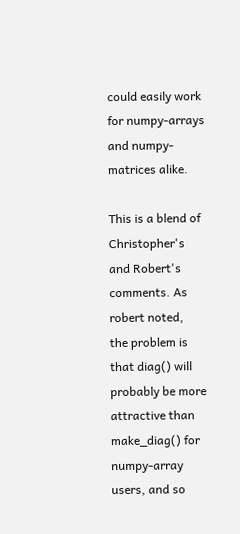could easily work for numpy-arrays and numpy-matrices alike.

This is a blend of Christopher's and Robert's comments. As robert noted,
the problem is that diag() will probably be more attractive than
make_diag() for numpy-array users, and so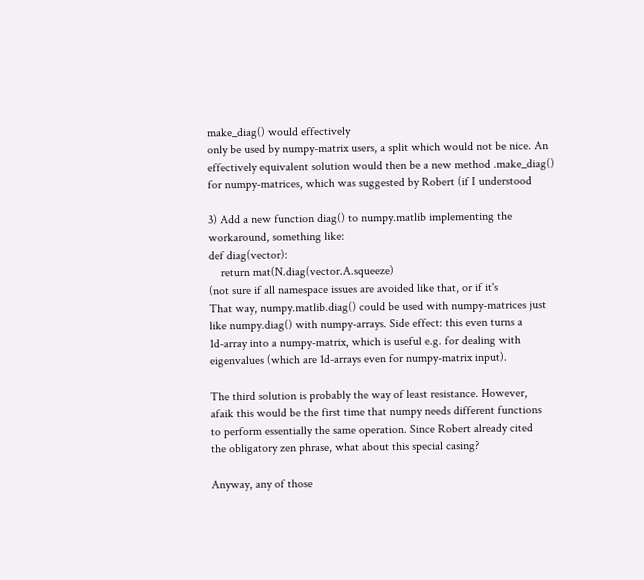make_diag() would effectively
only be used by numpy-matrix users, a split which would not be nice. An
effectively equivalent solution would then be a new method .make_diag()
for numpy-matrices, which was suggested by Robert (if I understood

3) Add a new function diag() to numpy.matlib implementing the
workaround, something like:
def diag(vector):
    return mat(N.diag(vector.A.squeeze)
(not sure if all namespace issues are avoided like that, or if it's
That way, numpy.matlib.diag() could be used with numpy-matrices just
like numpy.diag() with numpy-arrays. Side effect: this even turns a
1d-array into a numpy-matrix, which is useful e.g. for dealing with
eigenvalues (which are 1d-arrays even for numpy-matrix input).

The third solution is probably the way of least resistance. However,
afaik this would be the first time that numpy needs different functions
to perform essentially the same operation. Since Robert already cited
the obligatory zen phrase, what about this special casing?

Anyway, any of those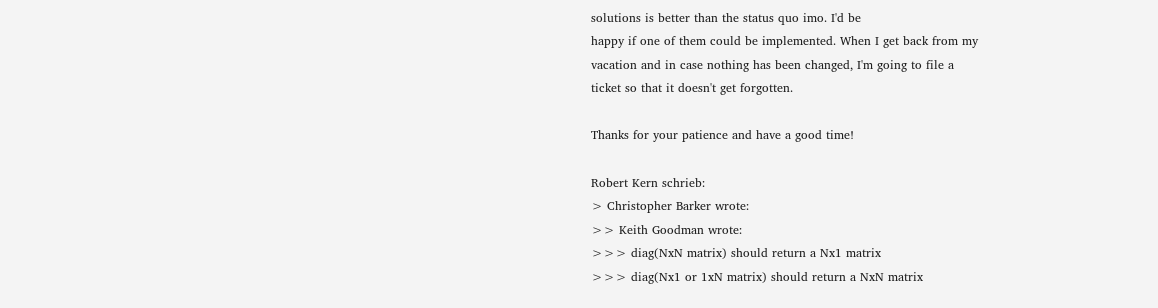solutions is better than the status quo imo. I'd be
happy if one of them could be implemented. When I get back from my
vacation and in case nothing has been changed, I'm going to file a
ticket so that it doesn't get forgotten.

Thanks for your patience and have a good time!

Robert Kern schrieb:
> Christopher Barker wrote:
>> Keith Goodman wrote:
>>> diag(NxN matrix) should return a Nx1 matrix
>>> diag(Nx1 or 1xN matrix) should return a NxN matrix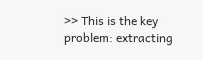>> This is the key problem: extracting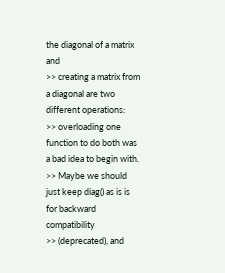the diagonal of a matrix and
>> creating a matrix from a diagonal are two different operations:
>> overloading one function to do both was a bad idea to begin with.
>> Maybe we should just keep diag() as is is for backward compatibility
>> (deprecated), and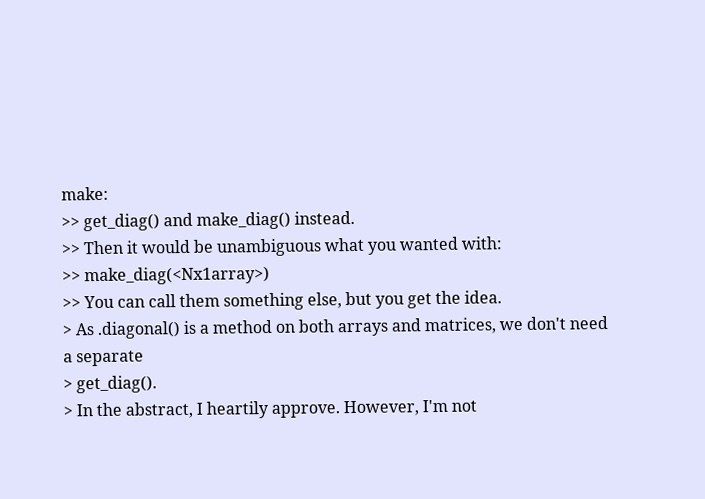make:
>> get_diag() and make_diag() instead.
>> Then it would be unambiguous what you wanted with:
>> make_diag(<Nx1array>)
>> You can call them something else, but you get the idea.
> As .diagonal() is a method on both arrays and matrices, we don't need a separate
> get_diag().
> In the abstract, I heartily approve. However, I'm not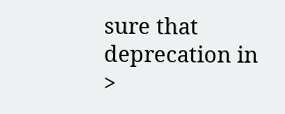sure that deprecation in
>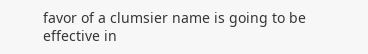favor of a clumsier name is going to be effective in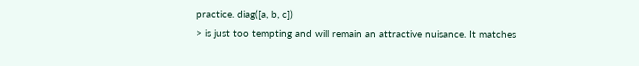practice. diag([a, b, c])
> is just too tempting and will remain an attractive nuisance. It matches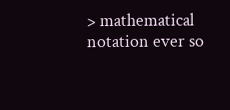> mathematical notation ever so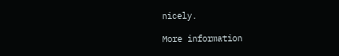nicely.

More information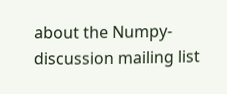about the Numpy-discussion mailing list